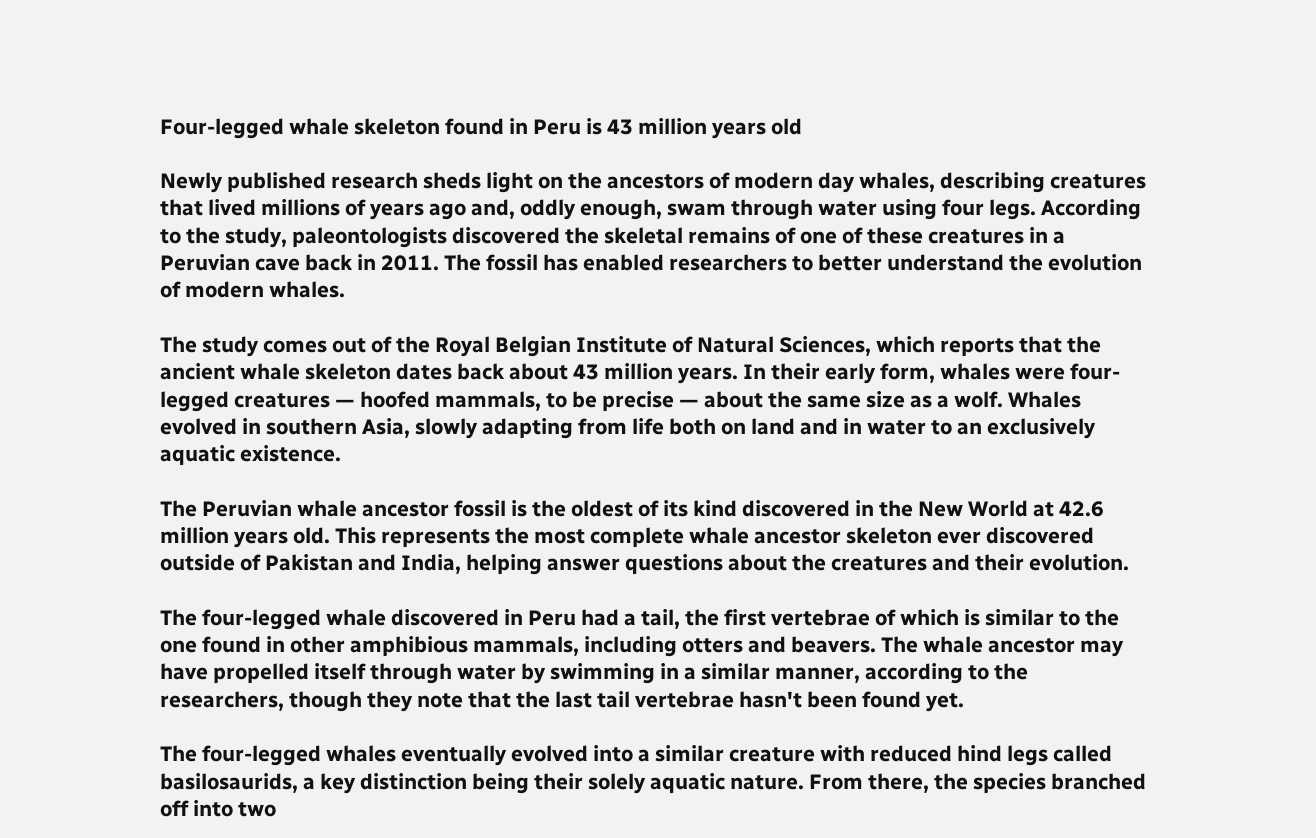Four-legged whale skeleton found in Peru is 43 million years old

Newly published research sheds light on the ancestors of modern day whales, describing creatures that lived millions of years ago and, oddly enough, swam through water using four legs. According to the study, paleontologists discovered the skeletal remains of one of these creatures in a Peruvian cave back in 2011. The fossil has enabled researchers to better understand the evolution of modern whales.

The study comes out of the Royal Belgian Institute of Natural Sciences, which reports that the ancient whale skeleton dates back about 43 million years. In their early form, whales were four-legged creatures — hoofed mammals, to be precise — about the same size as a wolf. Whales evolved in southern Asia, slowly adapting from life both on land and in water to an exclusively aquatic existence.

The Peruvian whale ancestor fossil is the oldest of its kind discovered in the New World at 42.6 million years old. This represents the most complete whale ancestor skeleton ever discovered outside of Pakistan and India, helping answer questions about the creatures and their evolution.

The four-legged whale discovered in Peru had a tail, the first vertebrae of which is similar to the one found in other amphibious mammals, including otters and beavers. The whale ancestor may have propelled itself through water by swimming in a similar manner, according to the researchers, though they note that the last tail vertebrae hasn't been found yet.

The four-legged whales eventually evolved into a similar creature with reduced hind legs called basilosaurids, a key distinction being their solely aquatic nature. From there, the species branched off into two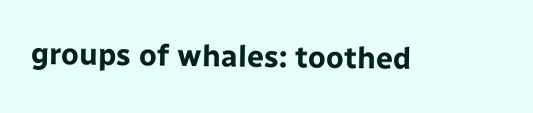groups of whales: toothed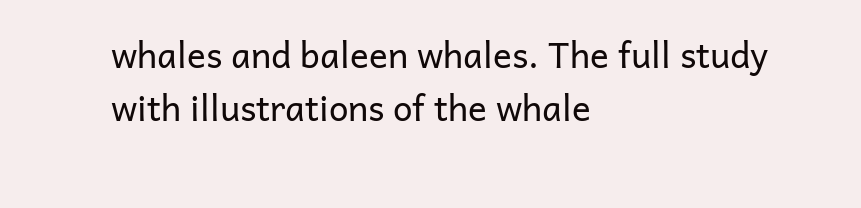whales and baleen whales. The full study with illustrations of the whale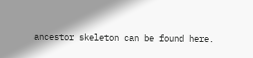ancestor skeleton can be found here.